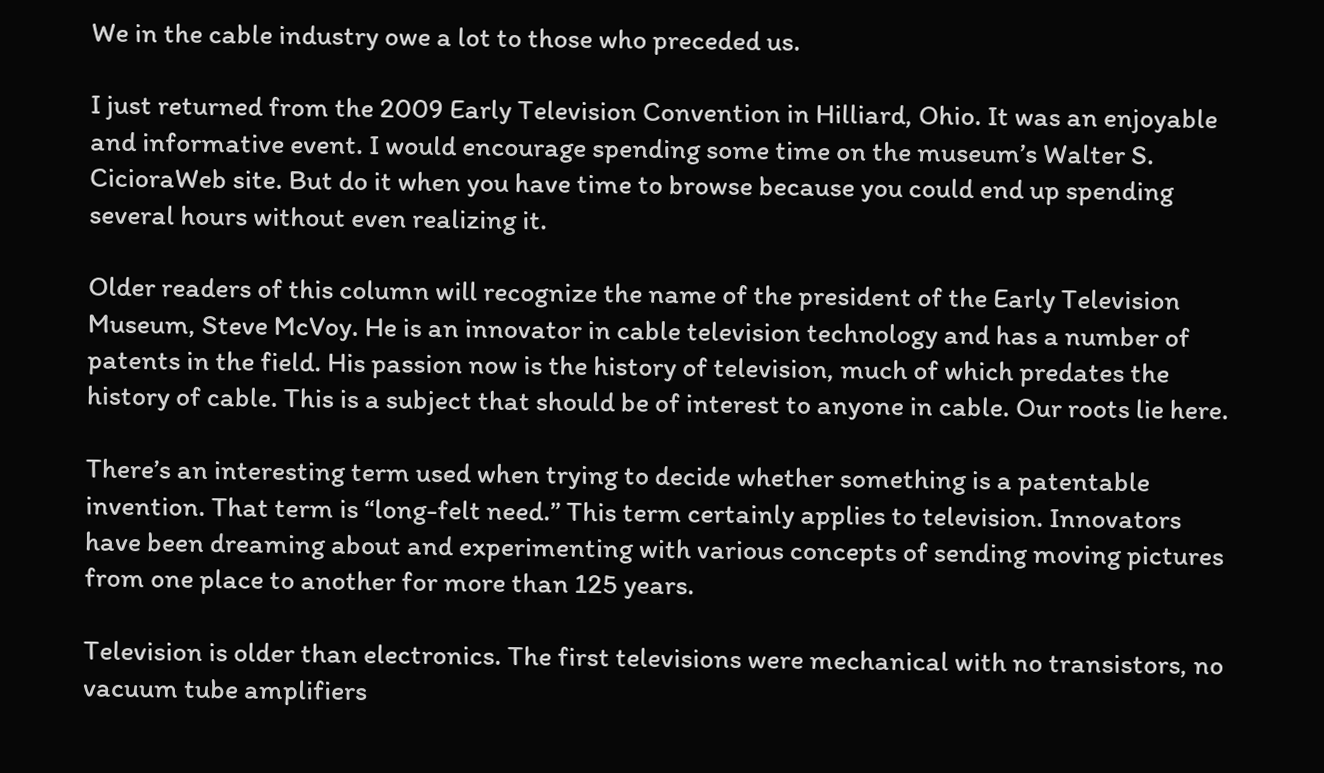We in the cable industry owe a lot to those who preceded us.

I just returned from the 2009 Early Television Convention in Hilliard, Ohio. It was an enjoyable and informative event. I would encourage spending some time on the museum’s Walter S. CicioraWeb site. But do it when you have time to browse because you could end up spending several hours without even realizing it.

Older readers of this column will recognize the name of the president of the Early Television Museum, Steve McVoy. He is an innovator in cable television technology and has a number of patents in the field. His passion now is the history of television, much of which predates the history of cable. This is a subject that should be of interest to anyone in cable. Our roots lie here.

There’s an interesting term used when trying to decide whether something is a patentable invention. That term is “long-felt need.” This term certainly applies to television. Innovators have been dreaming about and experimenting with various concepts of sending moving pictures from one place to another for more than 125 years.

Television is older than electronics. The first televisions were mechanical with no transistors, no vacuum tube amplifiers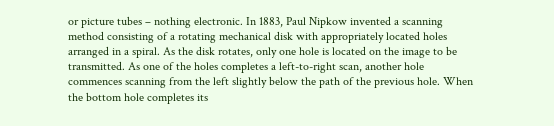or picture tubes – nothing electronic. In 1883, Paul Nipkow invented a scanning method consisting of a rotating mechanical disk with appropriately located holes arranged in a spiral. As the disk rotates, only one hole is located on the image to be transmitted. As one of the holes completes a left-to-right scan, another hole commences scanning from the left slightly below the path of the previous hole. When the bottom hole completes its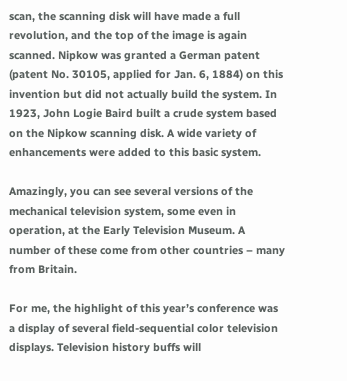scan, the scanning disk will have made a full revolution, and the top of the image is again scanned. Nipkow was granted a German patent (patent No. 30105, applied for Jan. 6, 1884) on this invention but did not actually build the system. In 1923, John Logie Baird built a crude system based on the Nipkow scanning disk. A wide variety of enhancements were added to this basic system.

Amazingly, you can see several versions of the mechanical television system, some even in operation, at the Early Television Museum. A number of these come from other countries – many from Britain.

For me, the highlight of this year’s conference was a display of several field-sequential color television displays. Television history buffs will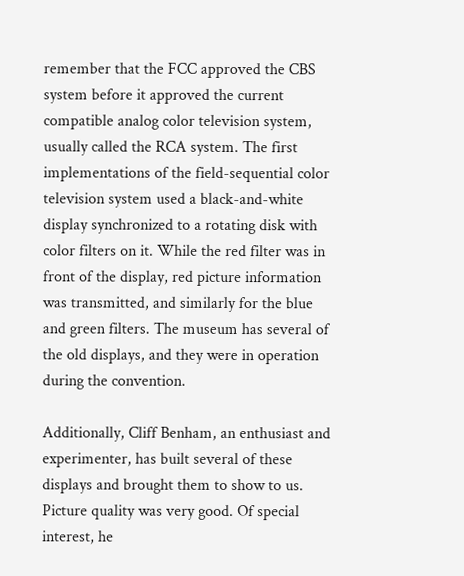remember that the FCC approved the CBS system before it approved the current compatible analog color television system, usually called the RCA system. The first implementations of the field-sequential color television system used a black-and-white display synchronized to a rotating disk with color filters on it. While the red filter was in front of the display, red picture information was transmitted, and similarly for the blue and green filters. The museum has several of the old displays, and they were in operation during the convention.

Additionally, Cliff Benham, an enthusiast and experimenter, has built several of these displays and brought them to show to us. Picture quality was very good. Of special interest, he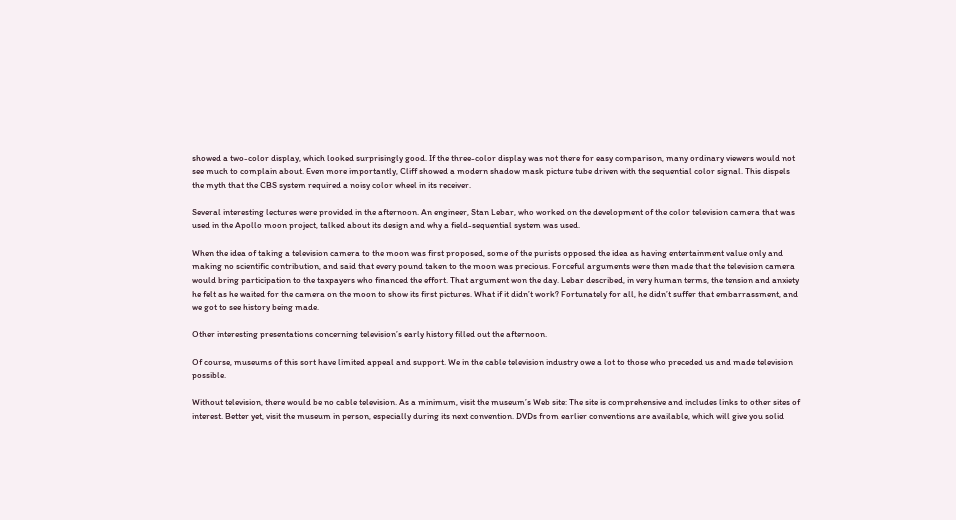showed a two-color display, which looked surprisingly good. If the three-color display was not there for easy comparison, many ordinary viewers would not see much to complain about. Even more importantly, Cliff showed a modern shadow mask picture tube driven with the sequential color signal. This dispels the myth that the CBS system required a noisy color wheel in its receiver.

Several interesting lectures were provided in the afternoon. An engineer, Stan Lebar, who worked on the development of the color television camera that was used in the Apollo moon project, talked about its design and why a field-sequential system was used.

When the idea of taking a television camera to the moon was first proposed, some of the purists opposed the idea as having entertainment value only and making no scientific contribution, and said that every pound taken to the moon was precious. Forceful arguments were then made that the television camera would bring participation to the taxpayers who financed the effort. That argument won the day. Lebar described, in very human terms, the tension and anxiety he felt as he waited for the camera on the moon to show its first pictures. What if it didn’t work? Fortunately for all, he didn’t suffer that embarrassment, and we got to see history being made.

Other interesting presentations concerning television’s early history filled out the afternoon.

Of course, museums of this sort have limited appeal and support. We in the cable television industry owe a lot to those who preceded us and made television possible.

Without television, there would be no cable television. As a minimum, visit the museum’s Web site: The site is comprehensive and includes links to other sites of interest. Better yet, visit the museum in person, especially during its next convention. DVDs from earlier conventions are available, which will give you solid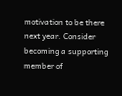motivation to be there next year. Consider becoming a supporting member of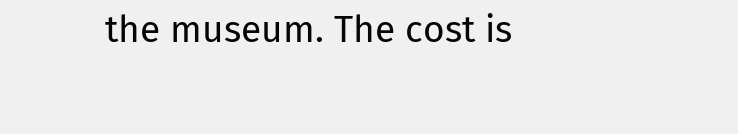the museum. The cost is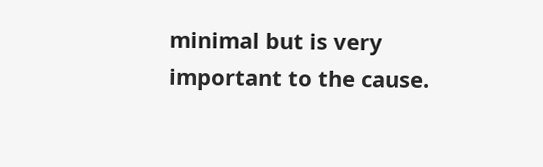minimal but is very important to the cause.